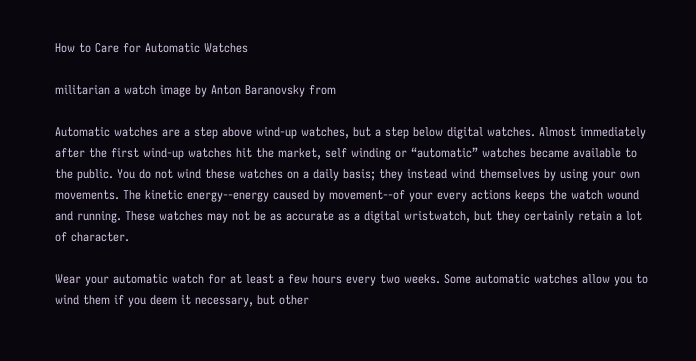How to Care for Automatic Watches

militarian a watch image by Anton Baranovsky from

Automatic watches are a step above wind-up watches, but a step below digital watches. Almost immediately after the first wind-up watches hit the market, self winding or “automatic” watches became available to the public. You do not wind these watches on a daily basis; they instead wind themselves by using your own movements. The kinetic energy--energy caused by movement--of your every actions keeps the watch wound and running. These watches may not be as accurate as a digital wristwatch, but they certainly retain a lot of character.

Wear your automatic watch for at least a few hours every two weeks. Some automatic watches allow you to wind them if you deem it necessary, but other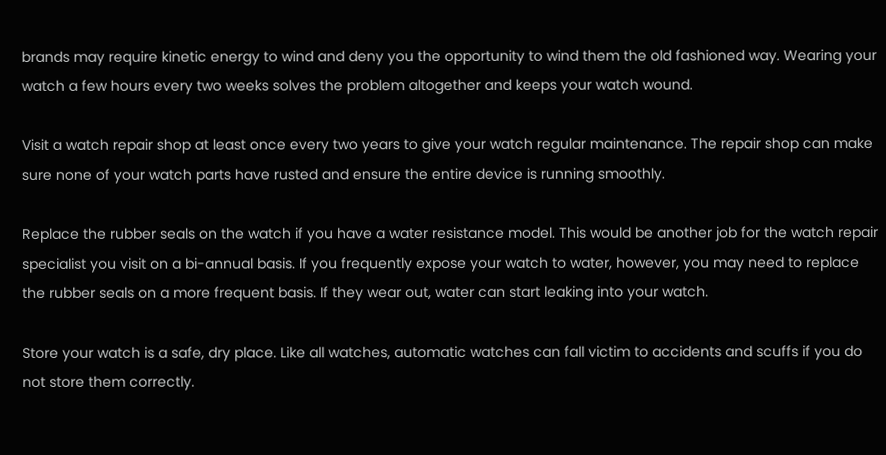brands may require kinetic energy to wind and deny you the opportunity to wind them the old fashioned way. Wearing your watch a few hours every two weeks solves the problem altogether and keeps your watch wound.

Visit a watch repair shop at least once every two years to give your watch regular maintenance. The repair shop can make sure none of your watch parts have rusted and ensure the entire device is running smoothly.

Replace the rubber seals on the watch if you have a water resistance model. This would be another job for the watch repair specialist you visit on a bi-annual basis. If you frequently expose your watch to water, however, you may need to replace the rubber seals on a more frequent basis. If they wear out, water can start leaking into your watch.

Store your watch is a safe, dry place. Like all watches, automatic watches can fall victim to accidents and scuffs if you do not store them correctly.